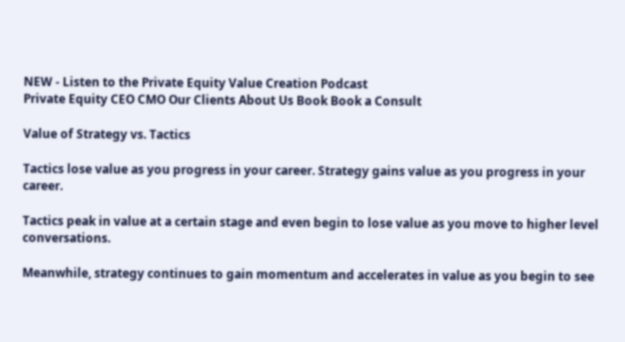NEW - Listen to the Private Equity Value Creation Podcast
Private Equity CEO CMO Our Clients About Us Book Book a Consult

Value of Strategy vs. Tactics

Tactics lose value as you progress in your career. Strategy gains value as you progress in your career.

Tactics peak in value at a certain stage and even begin to lose value as you move to higher level conversations.

Meanwhile, strategy continues to gain momentum and accelerates in value as you begin to see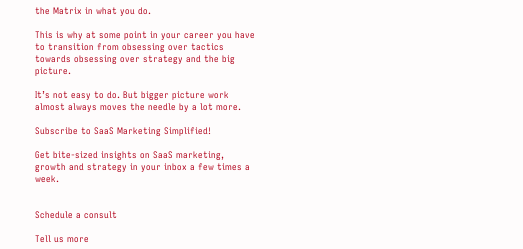the Matrix in what you do.

This is why at some point in your career you have to transition from obsessing over tactics towards obsessing over strategy and the big picture.

It’s not easy to do. But bigger picture work almost always moves the needle by a lot more.

Subscribe to SaaS Marketing Simplified!

Get bite-sized insights on SaaS marketing, growth and strategy in your inbox a few times a week.


Schedule a consult

Tell us more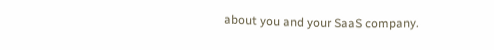about you and your SaaS company.